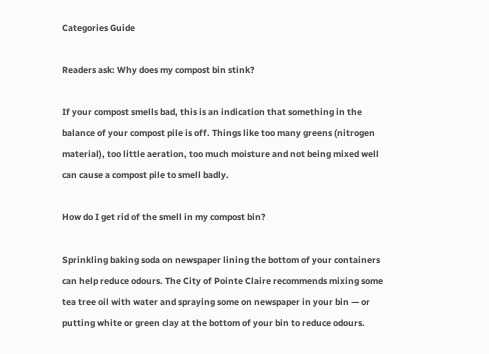Categories Guide

Readers ask: Why does my compost bin stink?

If your compost smells bad, this is an indication that something in the balance of your compost pile is off. Things like too many greens (nitrogen material), too little aeration, too much moisture and not being mixed well can cause a compost pile to smell badly.

How do I get rid of the smell in my compost bin?

Sprinkling baking soda on newspaper lining the bottom of your containers can help reduce odours. The City of Pointe Claire recommends mixing some tea tree oil with water and spraying some on newspaper in your bin — or putting white or green clay at the bottom of your bin to reduce odours.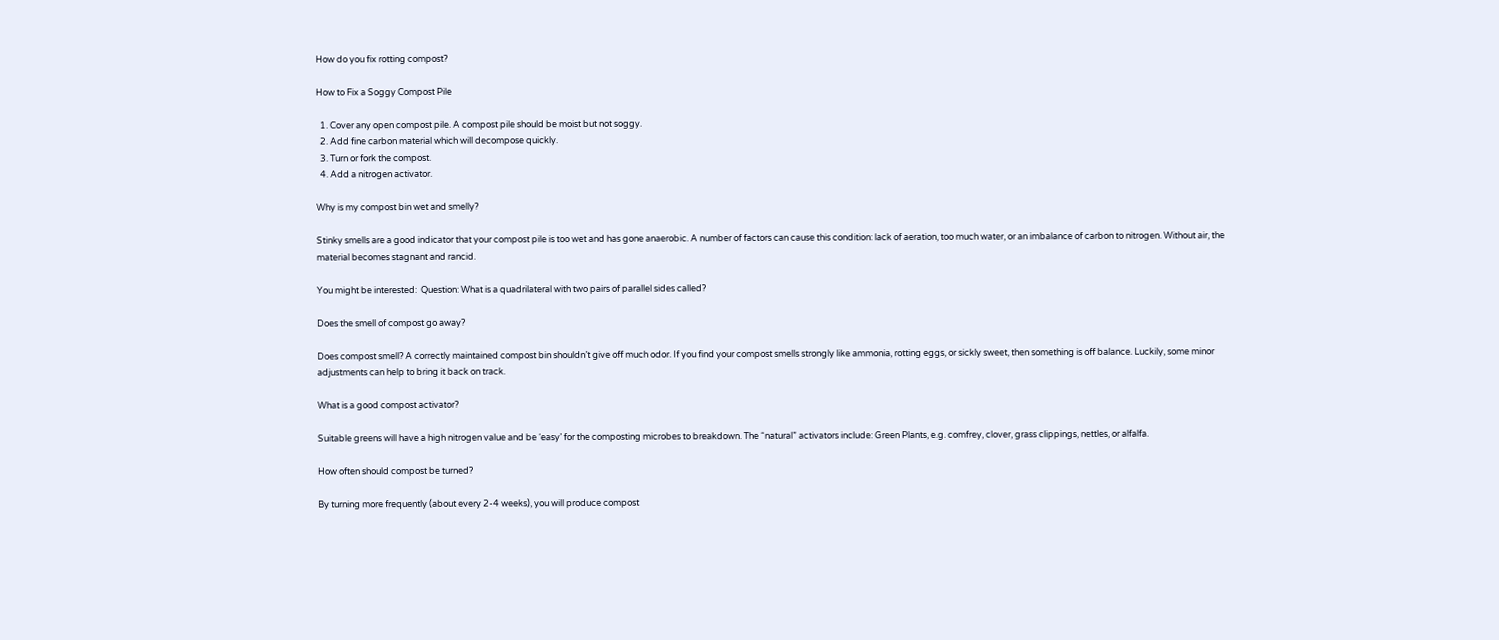How do you fix rotting compost?

How to Fix a Soggy Compost Pile

  1. Cover any open compost pile. A compost pile should be moist but not soggy.
  2. Add fine carbon material which will decompose quickly.
  3. Turn or fork the compost.
  4. Add a nitrogen activator.

Why is my compost bin wet and smelly?

Stinky smells are a good indicator that your compost pile is too wet and has gone anaerobic. A number of factors can cause this condition: lack of aeration, too much water, or an imbalance of carbon to nitrogen. Without air, the material becomes stagnant and rancid.

You might be interested:  Question: What is a quadrilateral with two pairs of parallel sides called?

Does the smell of compost go away?

Does compost smell? A correctly maintained compost bin shouldn’t give off much odor. If you find your compost smells strongly like ammonia, rotting eggs, or sickly sweet, then something is off balance. Luckily, some minor adjustments can help to bring it back on track.

What is a good compost activator?

Suitable greens will have a high nitrogen value and be ‘easy’ for the composting microbes to breakdown. The “natural” activators include: Green Plants, e.g. comfrey, clover, grass clippings, nettles, or alfalfa.

How often should compost be turned?

By turning more frequently (about every 2-4 weeks), you will produce compost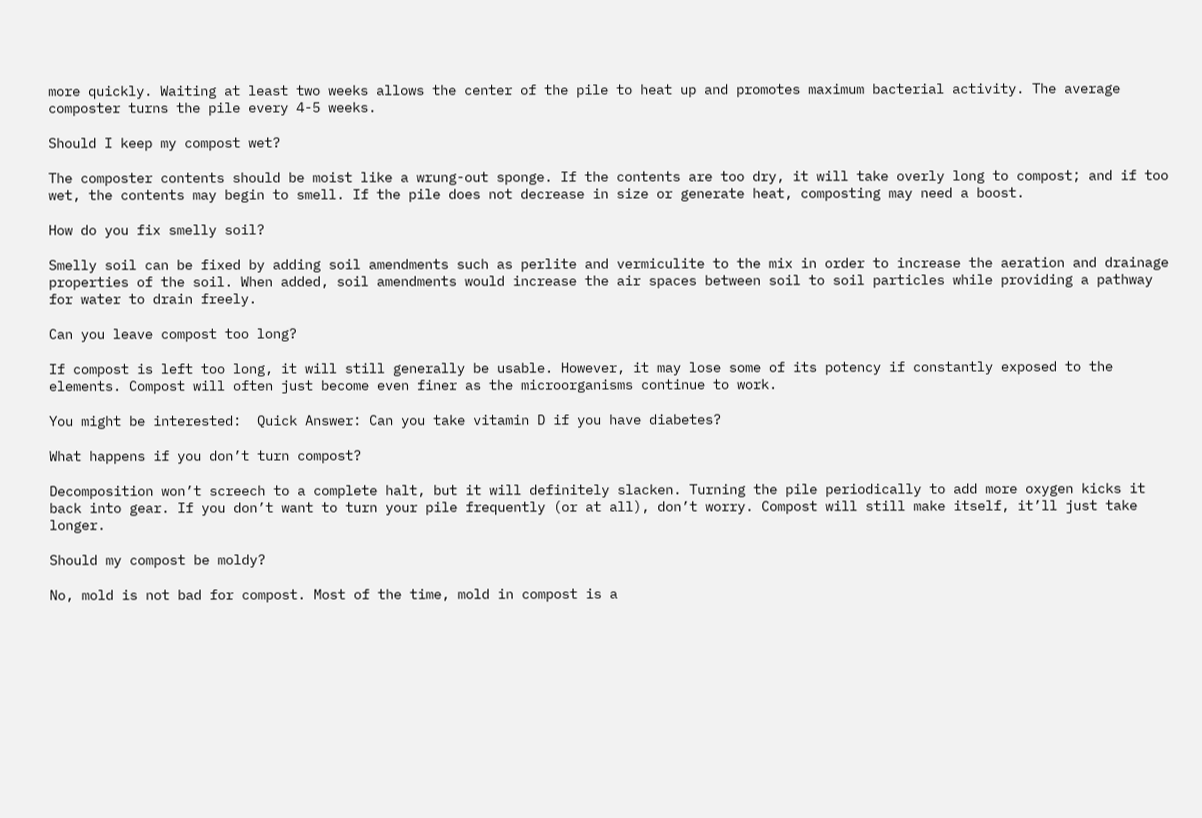more quickly. Waiting at least two weeks allows the center of the pile to heat up and promotes maximum bacterial activity. The average composter turns the pile every 4-5 weeks.

Should I keep my compost wet?

The composter contents should be moist like a wrung-out sponge. If the contents are too dry, it will take overly long to compost; and if too wet, the contents may begin to smell. If the pile does not decrease in size or generate heat, composting may need a boost.

How do you fix smelly soil?

Smelly soil can be fixed by adding soil amendments such as perlite and vermiculite to the mix in order to increase the aeration and drainage properties of the soil. When added, soil amendments would increase the air spaces between soil to soil particles while providing a pathway for water to drain freely.

Can you leave compost too long?

If compost is left too long, it will still generally be usable. However, it may lose some of its potency if constantly exposed to the elements. Compost will often just become even finer as the microorganisms continue to work.

You might be interested:  Quick Answer: Can you take vitamin D if you have diabetes?

What happens if you don’t turn compost?

Decomposition won’t screech to a complete halt, but it will definitely slacken. Turning the pile periodically to add more oxygen kicks it back into gear. If you don’t want to turn your pile frequently (or at all), don’t worry. Compost will still make itself, it’ll just take longer.

Should my compost be moldy?

No, mold is not bad for compost. Most of the time, mold in compost is a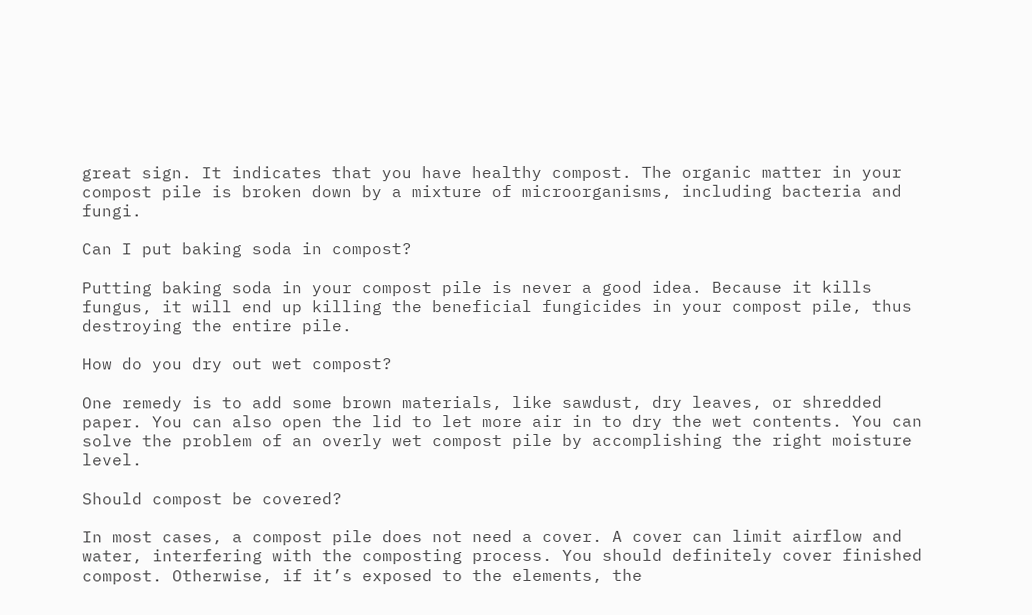great sign. It indicates that you have healthy compost. The organic matter in your compost pile is broken down by a mixture of microorganisms, including bacteria and fungi.

Can I put baking soda in compost?

Putting baking soda in your compost pile is never a good idea. Because it kills fungus, it will end up killing the beneficial fungicides in your compost pile, thus destroying the entire pile.

How do you dry out wet compost?

One remedy is to add some brown materials, like sawdust, dry leaves, or shredded paper. You can also open the lid to let more air in to dry the wet contents. You can solve the problem of an overly wet compost pile by accomplishing the right moisture level.

Should compost be covered?

In most cases, a compost pile does not need a cover. A cover can limit airflow and water, interfering with the composting process. You should definitely cover finished compost. Otherwise, if it’s exposed to the elements, the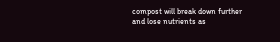compost will break down further and lose nutrients as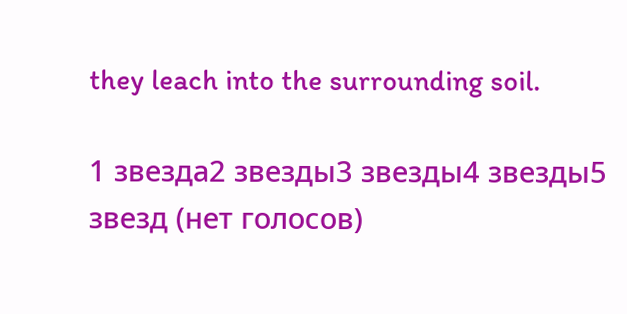they leach into the surrounding soil.

1 звезда2 звезды3 звезды4 звезды5 звезд (нет голосов)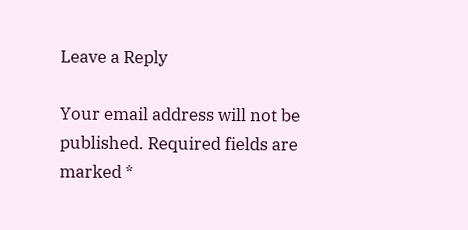Leave a Reply

Your email address will not be published. Required fields are marked *